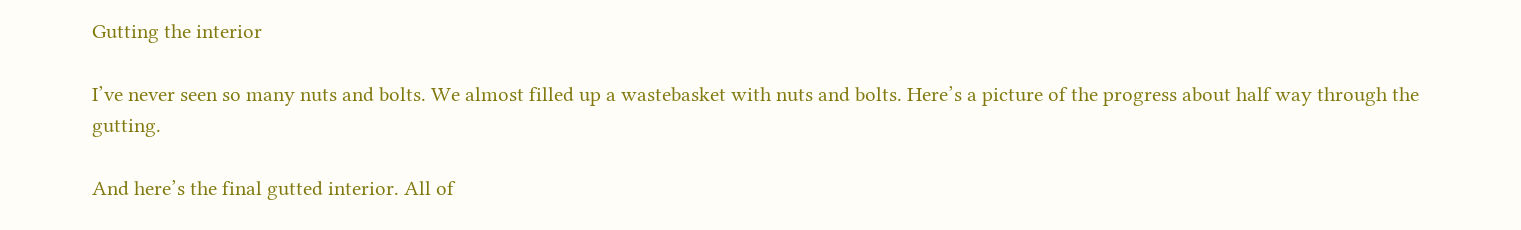Gutting the interior

I’ve never seen so many nuts and bolts. We almost filled up a wastebasket with nuts and bolts. Here’s a picture of the progress about half way through the gutting.

And here’s the final gutted interior. All of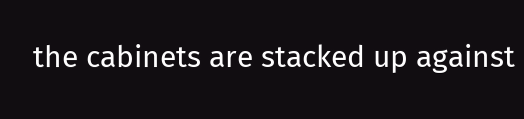the cabinets are stacked up against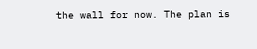the wall for now. The plan is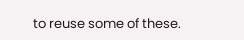to reuse some of these.